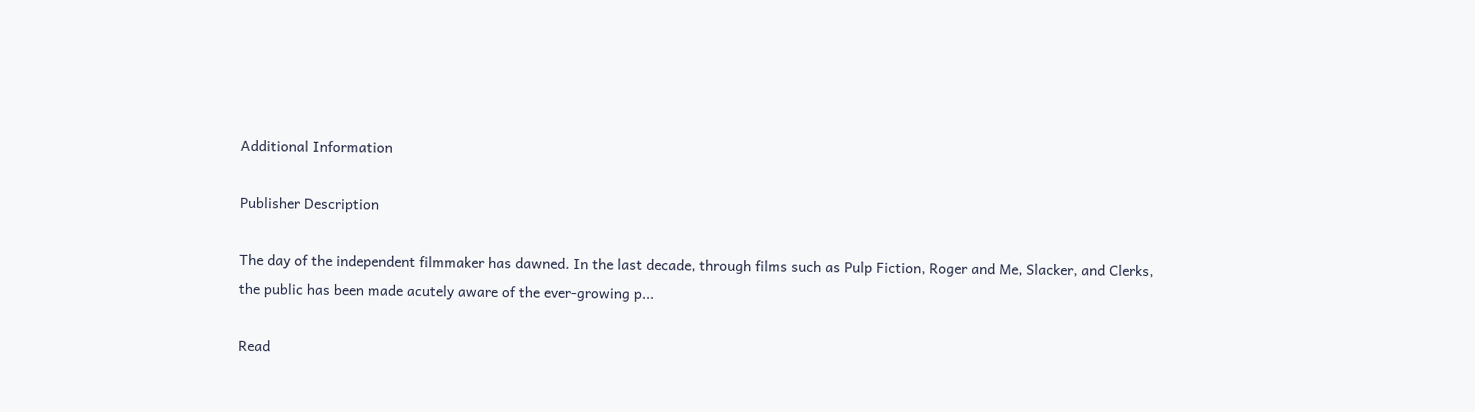Additional Information

Publisher Description

The day of the independent filmmaker has dawned. In the last decade, through films such as Pulp Fiction, Roger and Me, Slacker, and Clerks, the public has been made acutely aware of the ever-growing p...

Read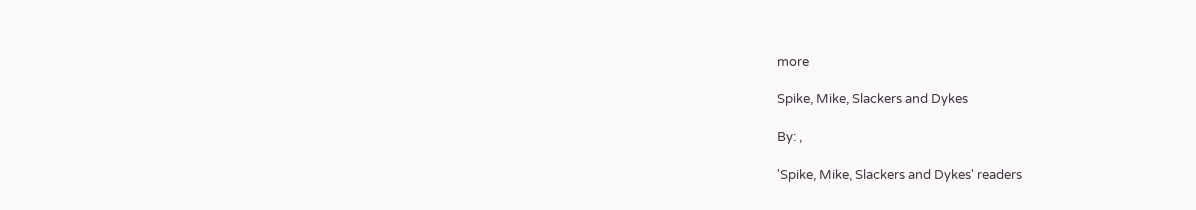more

Spike, Mike, Slackers and Dykes

By: ,

'Spike, Mike, Slackers and Dykes' readers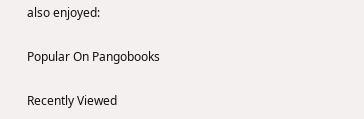also enjoyed:

Popular On Pangobooks

Recently Viewed